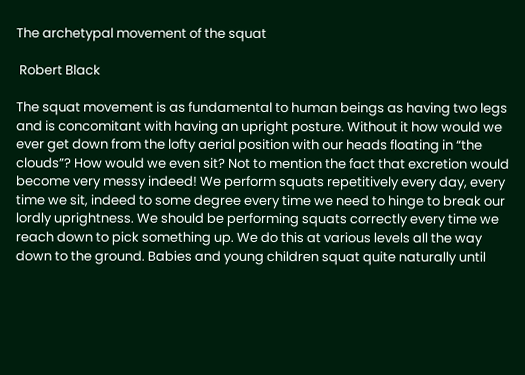The archetypal movement of the squat

 Robert Black

The squat movement is as fundamental to human beings as having two legs and is concomitant with having an upright posture. Without it how would we ever get down from the lofty aerial position with our heads floating in “the clouds”? How would we even sit? Not to mention the fact that excretion would become very messy indeed! We perform squats repetitively every day, every time we sit, indeed to some degree every time we need to hinge to break our lordly uprightness. We should be performing squats correctly every time we reach down to pick something up. We do this at various levels all the way down to the ground. Babies and young children squat quite naturally until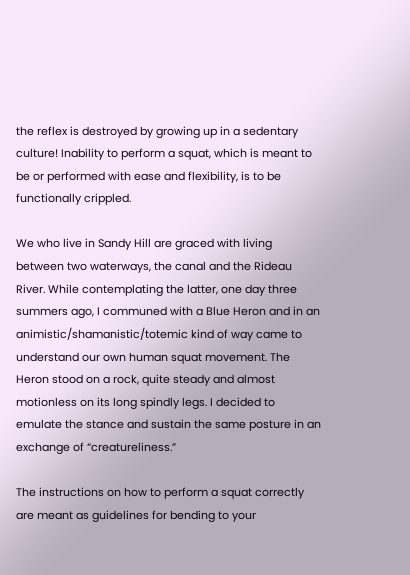the reflex is destroyed by growing up in a sedentary culture! Inability to perform a squat, which is meant to be or performed with ease and flexibility, is to be functionally crippled.

We who live in Sandy Hill are graced with living between two waterways, the canal and the Rideau River. While contemplating the latter, one day three summers ago, I communed with a Blue Heron and in an animistic/shamanistic/totemic kind of way came to understand our own human squat movement. The Heron stood on a rock, quite steady and almost motionless on its long spindly legs. I decided to emulate the stance and sustain the same posture in an exchange of “creatureliness.”

The instructions on how to perform a squat correctly are meant as guidelines for bending to your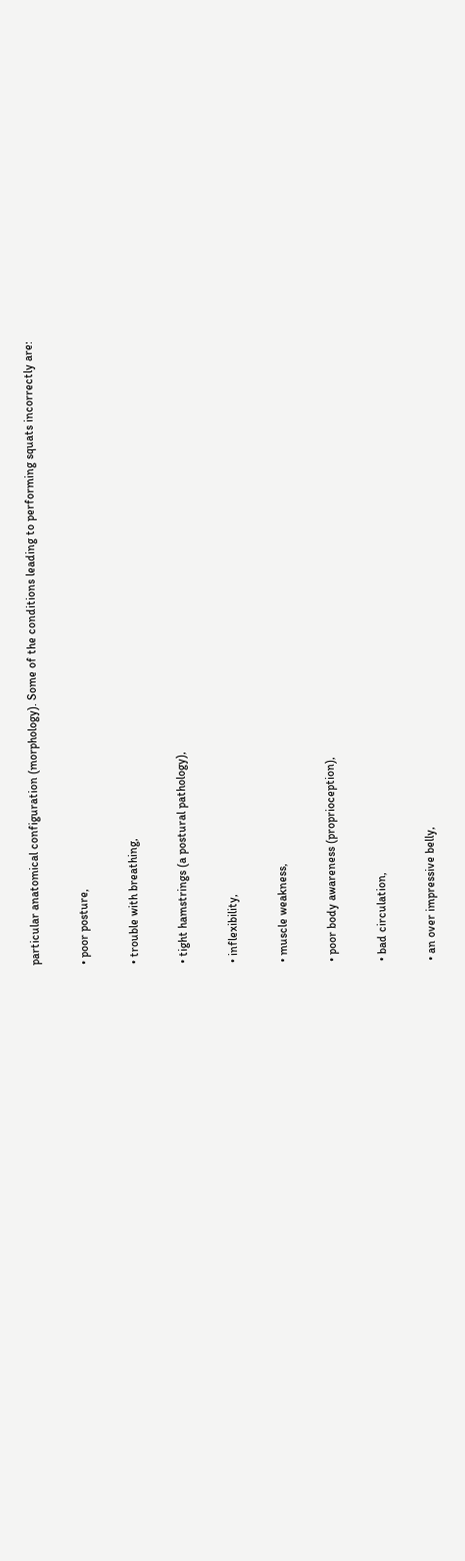particular anatomical configuration (morphology). Some of the conditions leading to performing squats incorrectly are:

• poor posture,

• trouble with breathing,

• tight hamstrings (a postural pathology),

• inflexibility,

• muscle weakness,

• poor body awareness (proprioception),

• bad circulation,

• an over impressive belly,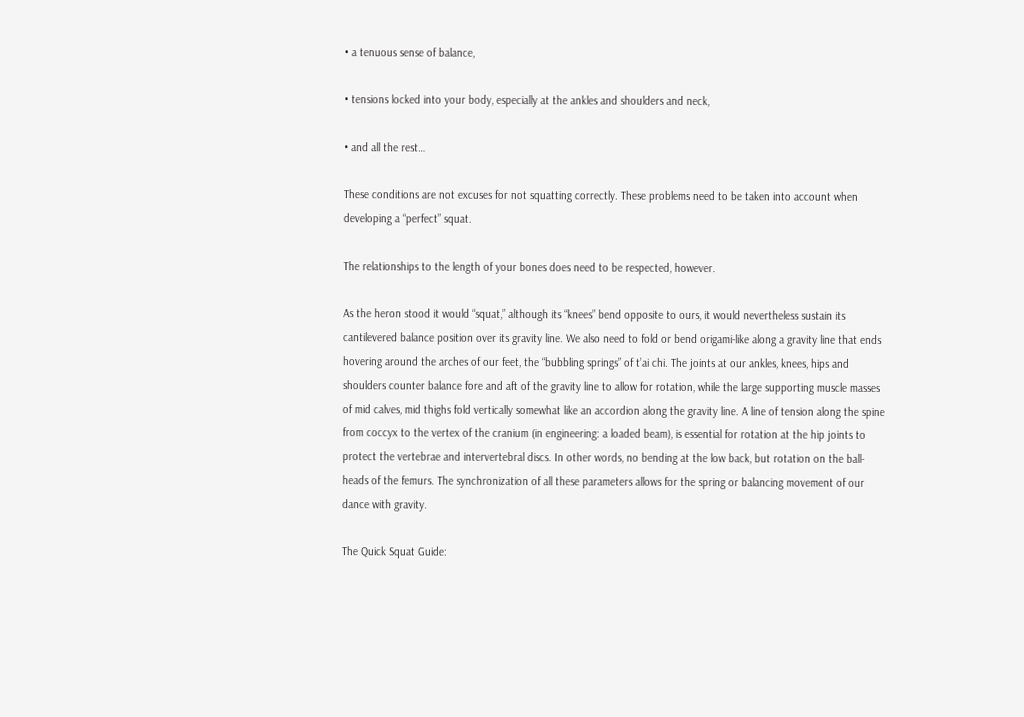• a tenuous sense of balance,

• tensions locked into your body, especially at the ankles and shoulders and neck,

• and all the rest…

These conditions are not excuses for not squatting correctly. These problems need to be taken into account when developing a “perfect” squat.

The relationships to the length of your bones does need to be respected, however.

As the heron stood it would “squat,” although its “knees” bend opposite to ours, it would nevertheless sustain its cantilevered balance position over its gravity line. We also need to fold or bend origami-like along a gravity line that ends hovering around the arches of our feet, the “bubbling springs” of t’ai chi. The joints at our ankles, knees, hips and shoulders counter balance fore and aft of the gravity line to allow for rotation, while the large supporting muscle masses of mid calves, mid thighs fold vertically somewhat like an accordion along the gravity line. A line of tension along the spine from coccyx to the vertex of the cranium (in engineering: a loaded beam), is essential for rotation at the hip joints to protect the vertebrae and intervertebral discs. In other words, no bending at the low back, but rotation on the ball-heads of the femurs. The synchronization of all these parameters allows for the spring or balancing movement of our dance with gravity.

The Quick Squat Guide: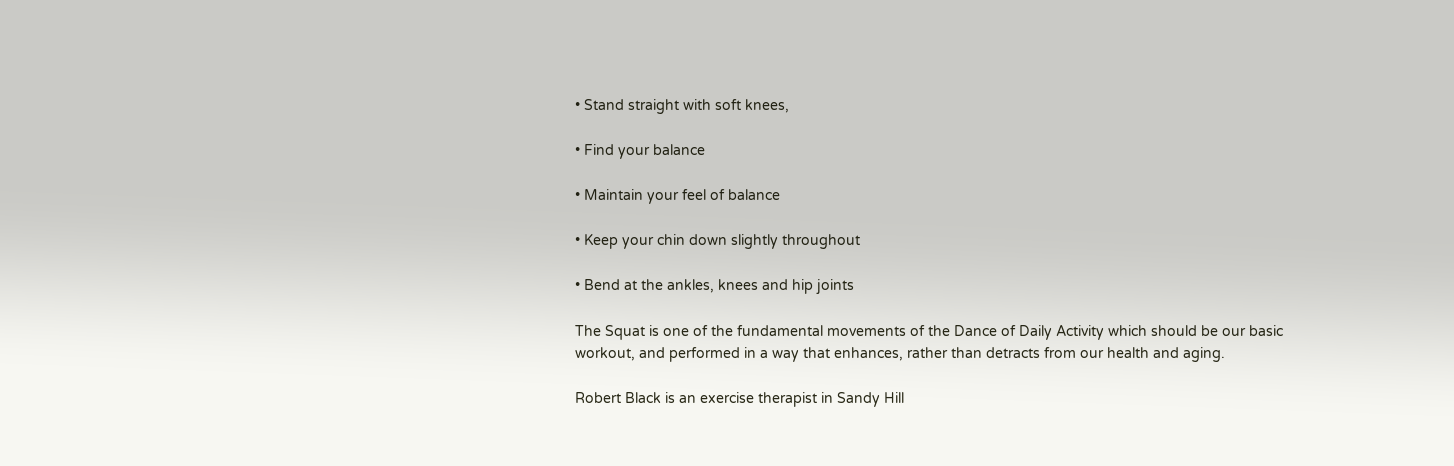• Stand straight with soft knees,

• Find your balance

• Maintain your feel of balance

• Keep your chin down slightly throughout

• Bend at the ankles, knees and hip joints

The Squat is one of the fundamental movements of the Dance of Daily Activity which should be our basic workout, and performed in a way that enhances, rather than detracts from our health and aging.

Robert Black is an exercise therapist in Sandy Hill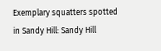Exemplary squatters spotted in Sandy Hill: Sandy Hill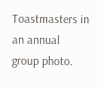Toastmasters in an annual group photo.